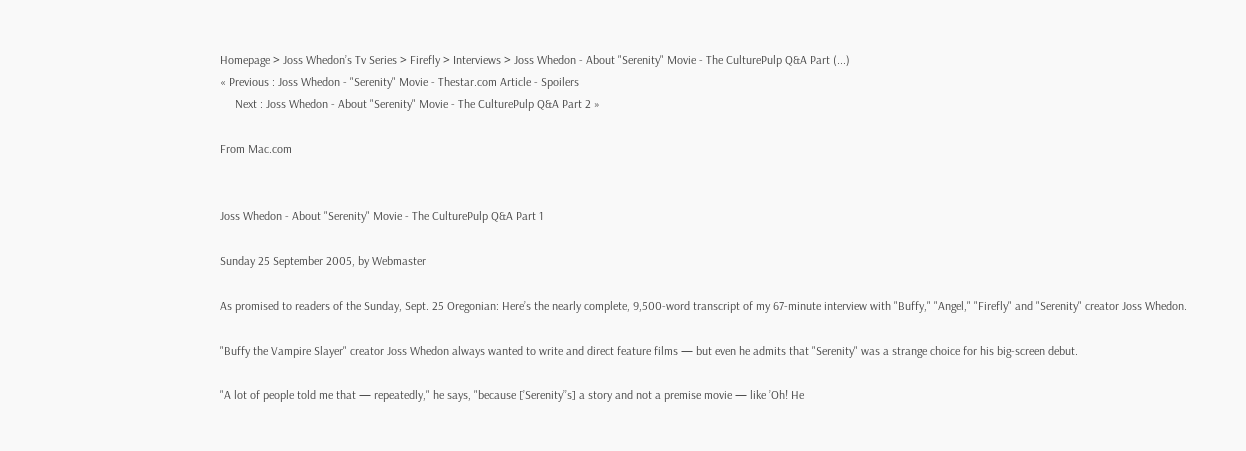Homepage > Joss Whedon’s Tv Series > Firefly > Interviews > Joss Whedon - About "Serenity" Movie - The CulturePulp Q&A Part (...)
« Previous : Joss Whedon - "Serenity" Movie - Thestar.com Article - Spoilers
     Next : Joss Whedon - About "Serenity" Movie - The CulturePulp Q&A Part 2 »

From Mac.com


Joss Whedon - About "Serenity" Movie - The CulturePulp Q&A Part 1

Sunday 25 September 2005, by Webmaster

As promised to readers of the Sunday, Sept. 25 Oregonian: Here’s the nearly complete, 9,500-word transcript of my 67-minute interview with "Buffy," "Angel," "Firefly" and "Serenity" creator Joss Whedon.

"Buffy the Vampire Slayer" creator Joss Whedon always wanted to write and direct feature films — but even he admits that "Serenity" was a strange choice for his big-screen debut.

"A lot of people told me that — repeatedly," he says, "because [’Serenity’’s] a story and not a premise movie — like ’Oh! He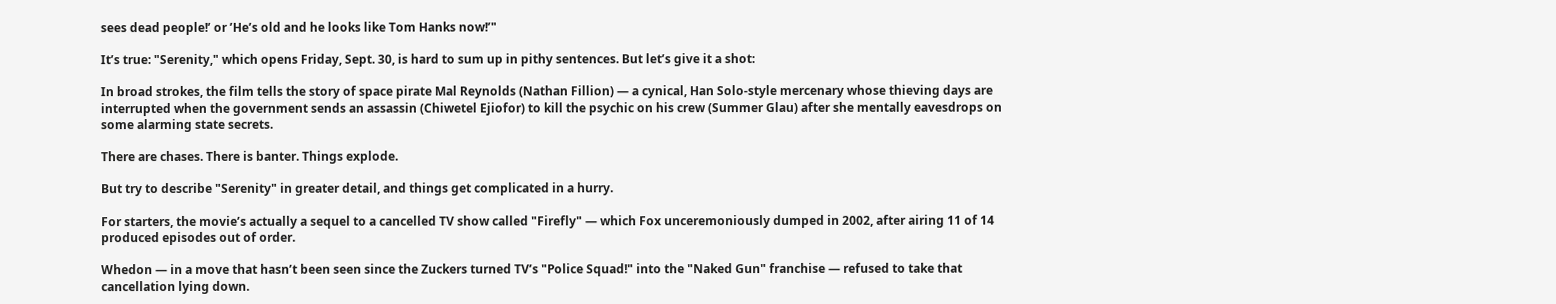sees dead people!’ or ’He’s old and he looks like Tom Hanks now!’"

It’s true: "Serenity," which opens Friday, Sept. 30, is hard to sum up in pithy sentences. But let’s give it a shot:

In broad strokes, the film tells the story of space pirate Mal Reynolds (Nathan Fillion) — a cynical, Han Solo-style mercenary whose thieving days are interrupted when the government sends an assassin (Chiwetel Ejiofor) to kill the psychic on his crew (Summer Glau) after she mentally eavesdrops on some alarming state secrets.

There are chases. There is banter. Things explode.

But try to describe "Serenity" in greater detail, and things get complicated in a hurry.

For starters, the movie’s actually a sequel to a cancelled TV show called "Firefly" — which Fox unceremoniously dumped in 2002, after airing 11 of 14 produced episodes out of order.

Whedon — in a move that hasn’t been seen since the Zuckers turned TV’s "Police Squad!" into the "Naked Gun" franchise — refused to take that cancellation lying down.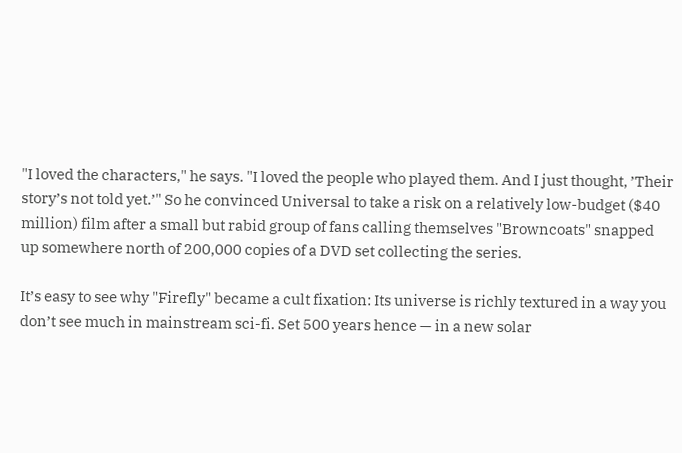"I loved the characters," he says. "I loved the people who played them. And I just thought, ’Their story’s not told yet.’" So he convinced Universal to take a risk on a relatively low-budget ($40 million) film after a small but rabid group of fans calling themselves "Browncoats" snapped up somewhere north of 200,000 copies of a DVD set collecting the series.

It’s easy to see why "Firefly" became a cult fixation: Its universe is richly textured in a way you don’t see much in mainstream sci-fi. Set 500 years hence — in a new solar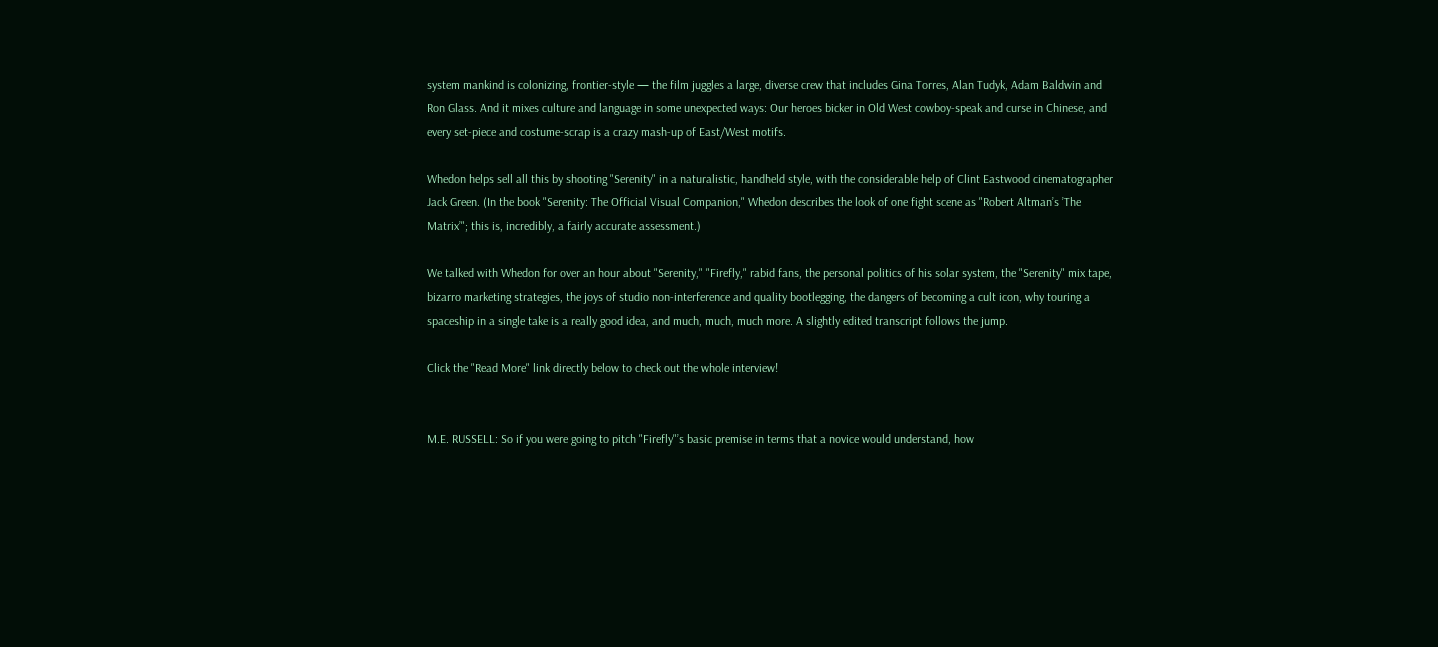system mankind is colonizing, frontier-style — the film juggles a large, diverse crew that includes Gina Torres, Alan Tudyk, Adam Baldwin and Ron Glass. And it mixes culture and language in some unexpected ways: Our heroes bicker in Old West cowboy-speak and curse in Chinese, and every set-piece and costume-scrap is a crazy mash-up of East/West motifs.

Whedon helps sell all this by shooting "Serenity" in a naturalistic, handheld style, with the considerable help of Clint Eastwood cinematographer Jack Green. (In the book "Serenity: The Official Visual Companion," Whedon describes the look of one fight scene as "Robert Altman’s ’The Matrix’"; this is, incredibly, a fairly accurate assessment.)

We talked with Whedon for over an hour about "Serenity," "Firefly," rabid fans, the personal politics of his solar system, the "Serenity" mix tape, bizarro marketing strategies, the joys of studio non-interference and quality bootlegging, the dangers of becoming a cult icon, why touring a spaceship in a single take is a really good idea, and much, much, much more. A slightly edited transcript follows the jump.

Click the "Read More" link directly below to check out the whole interview!


M.E. RUSSELL: So if you were going to pitch "Firefly"’s basic premise in terms that a novice would understand, how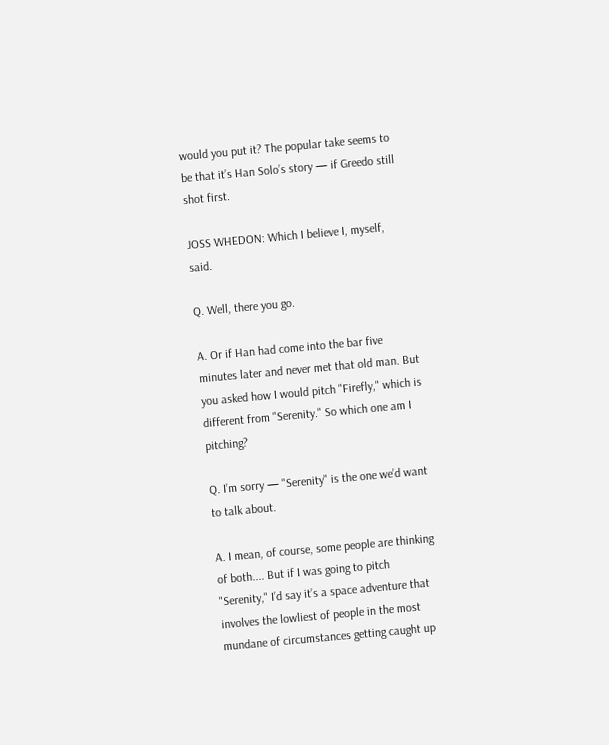would you put it? The popular take seems to be that it’s Han Solo’s story — if Greedo still shot first.

JOSS WHEDON: Which I believe I, myself, said.

Q. Well, there you go.

A. Or if Han had come into the bar five minutes later and never met that old man. But you asked how I would pitch "Firefly," which is different from "Serenity." So which one am I pitching?

Q. I’m sorry — "Serenity" is the one we’d want to talk about.

A. I mean, of course, some people are thinking of both.... But if I was going to pitch "Serenity," I’d say it’s a space adventure that involves the lowliest of people in the most mundane of circumstances getting caught up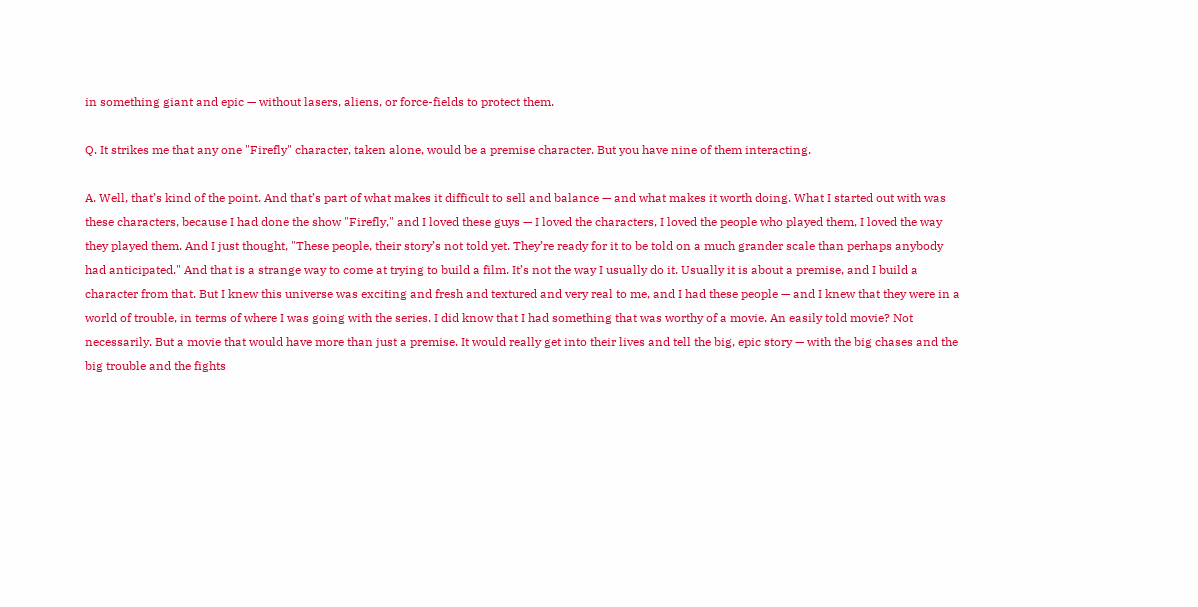in something giant and epic — without lasers, aliens, or force-fields to protect them.

Q. It strikes me that any one "Firefly" character, taken alone, would be a premise character. But you have nine of them interacting.

A. Well, that’s kind of the point. And that’s part of what makes it difficult to sell and balance — and what makes it worth doing. What I started out with was these characters, because I had done the show "Firefly," and I loved these guys — I loved the characters, I loved the people who played them, I loved the way they played them. And I just thought, "These people, their story’s not told yet. They’re ready for it to be told on a much grander scale than perhaps anybody had anticipated." And that is a strange way to come at trying to build a film. It’s not the way I usually do it. Usually it is about a premise, and I build a character from that. But I knew this universe was exciting and fresh and textured and very real to me, and I had these people — and I knew that they were in a world of trouble, in terms of where I was going with the series. I did know that I had something that was worthy of a movie. An easily told movie? Not necessarily. But a movie that would have more than just a premise. It would really get into their lives and tell the big, epic story — with the big chases and the big trouble and the fights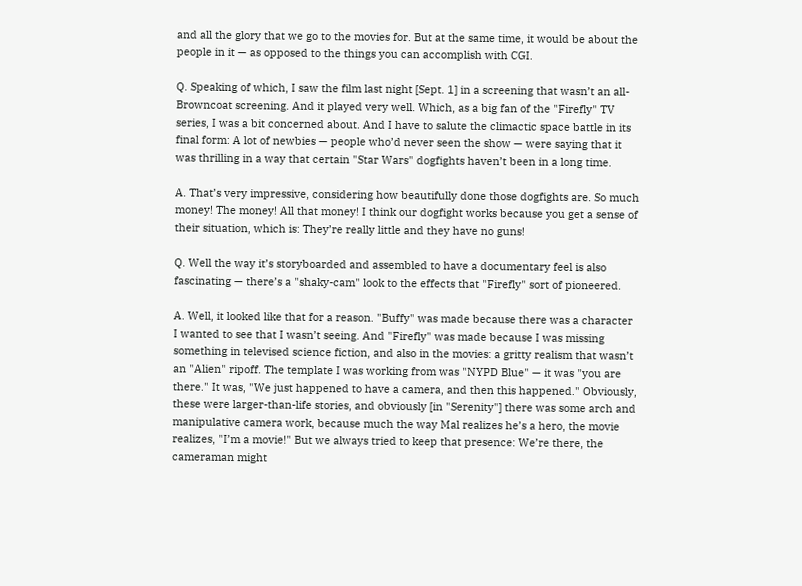and all the glory that we go to the movies for. But at the same time, it would be about the people in it — as opposed to the things you can accomplish with CGI.

Q. Speaking of which, I saw the film last night [Sept. 1] in a screening that wasn’t an all-Browncoat screening. And it played very well. Which, as a big fan of the "Firefly" TV series, I was a bit concerned about. And I have to salute the climactic space battle in its final form: A lot of newbies — people who’d never seen the show — were saying that it was thrilling in a way that certain "Star Wars" dogfights haven’t been in a long time.

A. That’s very impressive, considering how beautifully done those dogfights are. So much money! The money! All that money! I think our dogfight works because you get a sense of their situation, which is: They’re really little and they have no guns!

Q. Well the way it’s storyboarded and assembled to have a documentary feel is also fascinating — there’s a "shaky-cam" look to the effects that "Firefly" sort of pioneered.

A. Well, it looked like that for a reason. "Buffy" was made because there was a character I wanted to see that I wasn’t seeing. And "Firefly" was made because I was missing something in televised science fiction, and also in the movies: a gritty realism that wasn’t an "Alien" ripoff. The template I was working from was "NYPD Blue" — it was "you are there." It was, "We just happened to have a camera, and then this happened." Obviously, these were larger-than-life stories, and obviously [in "Serenity"] there was some arch and manipulative camera work, because much the way Mal realizes he’s a hero, the movie realizes, "I’m a movie!" But we always tried to keep that presence: We’re there, the cameraman might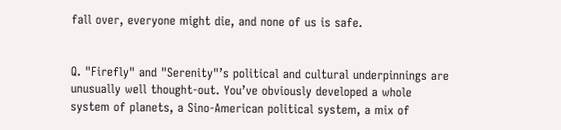fall over, everyone might die, and none of us is safe.


Q. "Firefly" and "Serenity"’s political and cultural underpinnings are unusually well thought-out. You’ve obviously developed a whole system of planets, a Sino-American political system, a mix of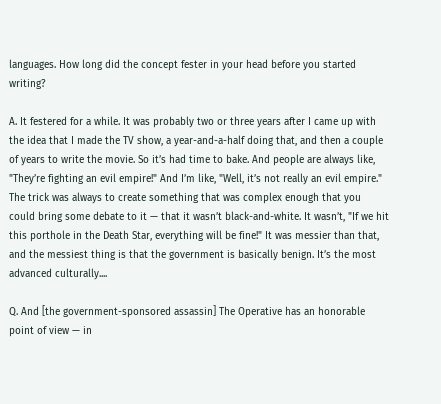languages. How long did the concept fester in your head before you started writing?

A. It festered for a while. It was probably two or three years after I came up with the idea that I made the TV show, a year-and-a-half doing that, and then a couple of years to write the movie. So it’s had time to bake. And people are always like, "They’re fighting an evil empire!" And I’m like, "Well, it’s not really an evil empire." The trick was always to create something that was complex enough that you could bring some debate to it — that it wasn’t black-and-white. It wasn’t, "If we hit this porthole in the Death Star, everything will be fine!" It was messier than that, and the messiest thing is that the government is basically benign. It’s the most advanced culturally....

Q. And [the government-sponsored assassin] The Operative has an honorable point of view — in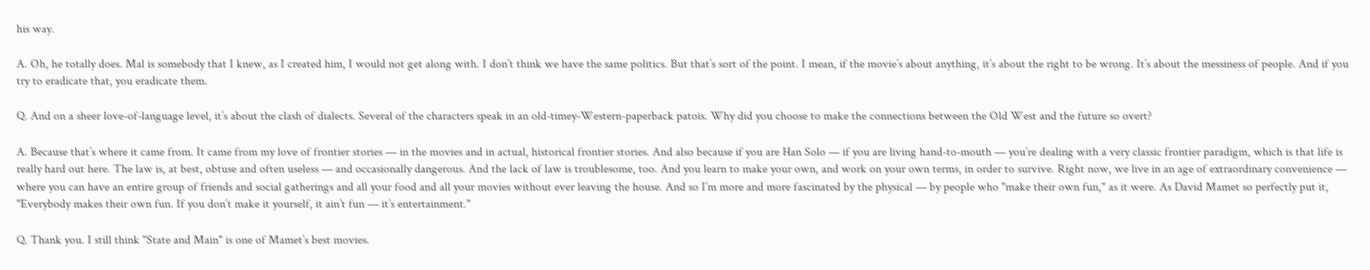his way.

A. Oh, he totally does. Mal is somebody that I knew, as I created him, I would not get along with. I don’t think we have the same politics. But that’s sort of the point. I mean, if the movie’s about anything, it’s about the right to be wrong. It’s about the messiness of people. And if you try to eradicate that, you eradicate them.

Q. And on a sheer love-of-language level, it’s about the clash of dialects. Several of the characters speak in an old-timey-Western-paperback patois. Why did you choose to make the connections between the Old West and the future so overt?

A. Because that’s where it came from. It came from my love of frontier stories — in the movies and in actual, historical frontier stories. And also because if you are Han Solo — if you are living hand-to-mouth — you’re dealing with a very classic frontier paradigm, which is that life is really hard out here. The law is, at best, obtuse and often useless — and occasionally dangerous. And the lack of law is troublesome, too. And you learn to make your own, and work on your own terms, in order to survive. Right now, we live in an age of extraordinary convenience — where you can have an entire group of friends and social gatherings and all your food and all your movies without ever leaving the house. And so I’m more and more fascinated by the physical — by people who "make their own fun," as it were. As David Mamet so perfectly put it, "Everybody makes their own fun. If you don’t make it yourself, it ain’t fun — it’s entertainment."

Q. Thank you. I still think "State and Main" is one of Mamet’s best movies.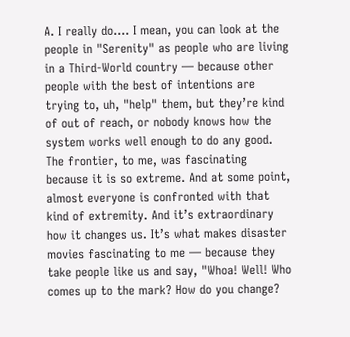A. I really do.... I mean, you can look at the people in "Serenity" as people who are living in a Third-World country — because other people with the best of intentions are trying to, uh, "help" them, but they’re kind of out of reach, or nobody knows how the system works well enough to do any good. The frontier, to me, was fascinating because it is so extreme. And at some point, almost everyone is confronted with that kind of extremity. And it’s extraordinary how it changes us. It’s what makes disaster movies fascinating to me — because they take people like us and say, "Whoa! Well! Who comes up to the mark? How do you change?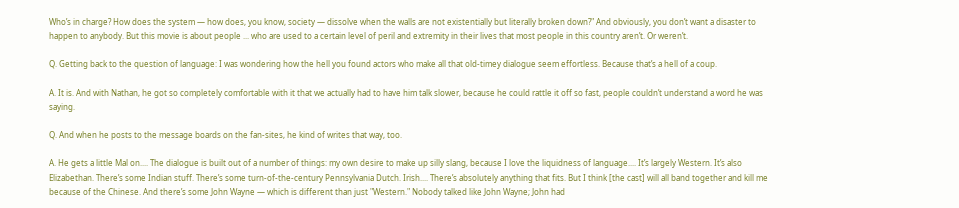Who’s in charge? How does the system — how does, you know, society — dissolve when the walls are not existentially but literally broken down?" And obviously, you don’t want a disaster to happen to anybody. But this movie is about people ... who are used to a certain level of peril and extremity in their lives that most people in this country aren’t. Or weren’t.

Q. Getting back to the question of language: I was wondering how the hell you found actors who make all that old-timey dialogue seem effortless. Because that’s a hell of a coup.

A. It is. And with Nathan, he got so completely comfortable with it that we actually had to have him talk slower, because he could rattle it off so fast, people couldn’t understand a word he was saying.

Q. And when he posts to the message boards on the fan-sites, he kind of writes that way, too.

A. He gets a little Mal on.... The dialogue is built out of a number of things: my own desire to make up silly slang, because I love the liquidness of language.... It’s largely Western. It’s also Elizabethan. There’s some Indian stuff. There’s some turn-of-the-century Pennsylvania Dutch. Irish.... There’s absolutely anything that fits. But I think [the cast] will all band together and kill me because of the Chinese. And there’s some John Wayne — which is different than just "Western." Nobody talked like John Wayne; John had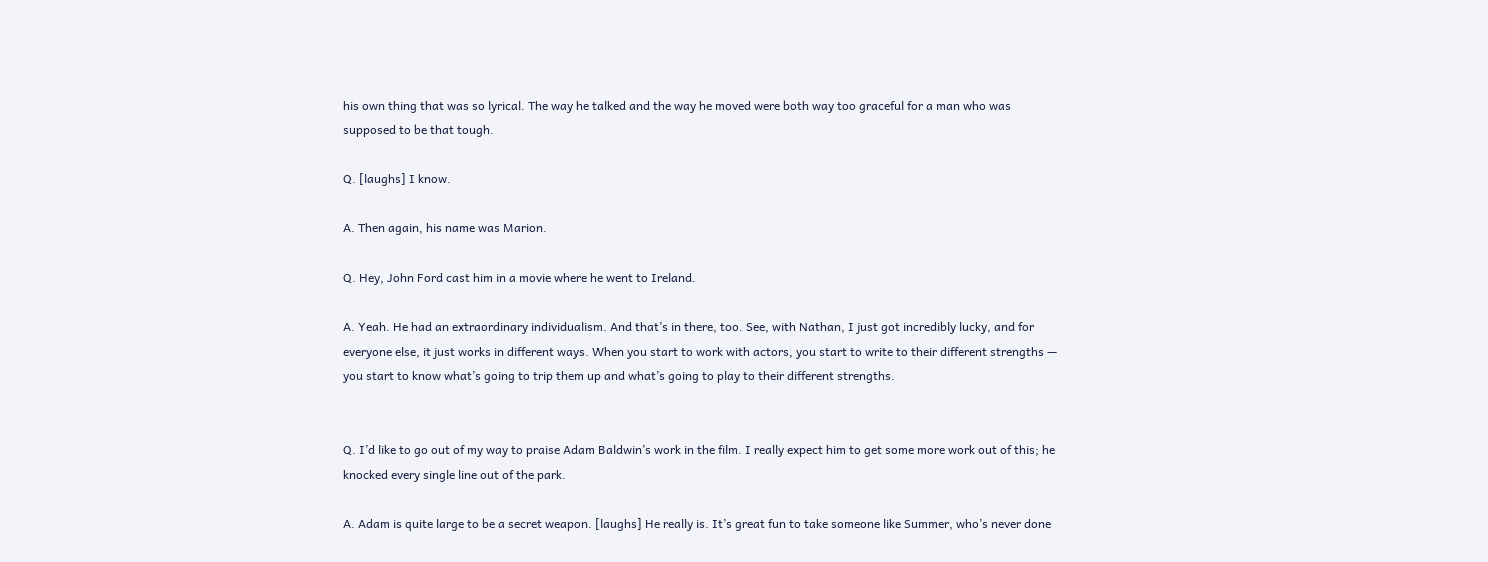his own thing that was so lyrical. The way he talked and the way he moved were both way too graceful for a man who was supposed to be that tough.

Q. [laughs] I know.

A. Then again, his name was Marion.

Q. Hey, John Ford cast him in a movie where he went to Ireland.

A. Yeah. He had an extraordinary individualism. And that’s in there, too. See, with Nathan, I just got incredibly lucky, and for everyone else, it just works in different ways. When you start to work with actors, you start to write to their different strengths — you start to know what’s going to trip them up and what’s going to play to their different strengths.


Q. I’d like to go out of my way to praise Adam Baldwin’s work in the film. I really expect him to get some more work out of this; he knocked every single line out of the park.

A. Adam is quite large to be a secret weapon. [laughs] He really is. It’s great fun to take someone like Summer, who’s never done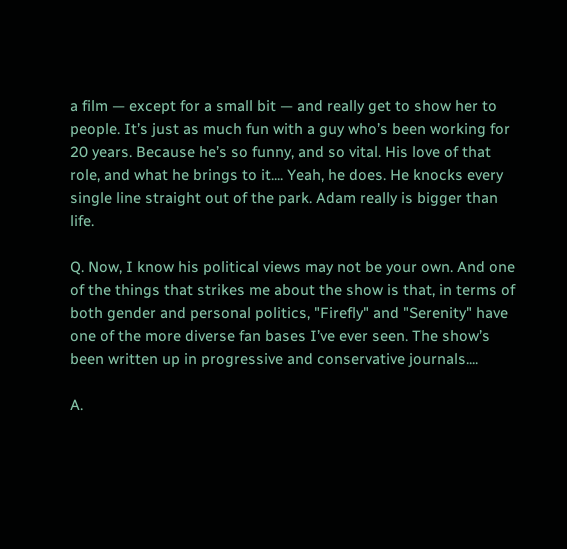a film — except for a small bit — and really get to show her to people. It’s just as much fun with a guy who’s been working for 20 years. Because he’s so funny, and so vital. His love of that role, and what he brings to it.... Yeah, he does. He knocks every single line straight out of the park. Adam really is bigger than life.

Q. Now, I know his political views may not be your own. And one of the things that strikes me about the show is that, in terms of both gender and personal politics, "Firefly" and "Serenity" have one of the more diverse fan bases I’ve ever seen. The show’s been written up in progressive and conservative journals....

A.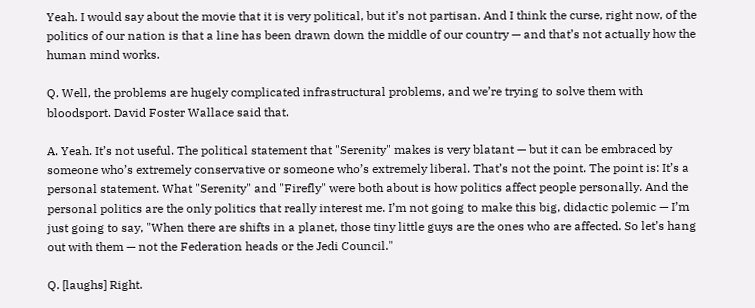Yeah. I would say about the movie that it is very political, but it’s not partisan. And I think the curse, right now, of the politics of our nation is that a line has been drawn down the middle of our country — and that’s not actually how the human mind works.

Q. Well, the problems are hugely complicated infrastructural problems, and we’re trying to solve them with bloodsport. David Foster Wallace said that.

A. Yeah. It’s not useful. The political statement that "Serenity" makes is very blatant — but it can be embraced by someone who’s extremely conservative or someone who’s extremely liberal. That’s not the point. The point is: It’s a personal statement. What "Serenity" and "Firefly" were both about is how politics affect people personally. And the personal politics are the only politics that really interest me. I’m not going to make this big, didactic polemic — I’m just going to say, "When there are shifts in a planet, those tiny little guys are the ones who are affected. So let’s hang out with them — not the Federation heads or the Jedi Council."

Q. [laughs] Right.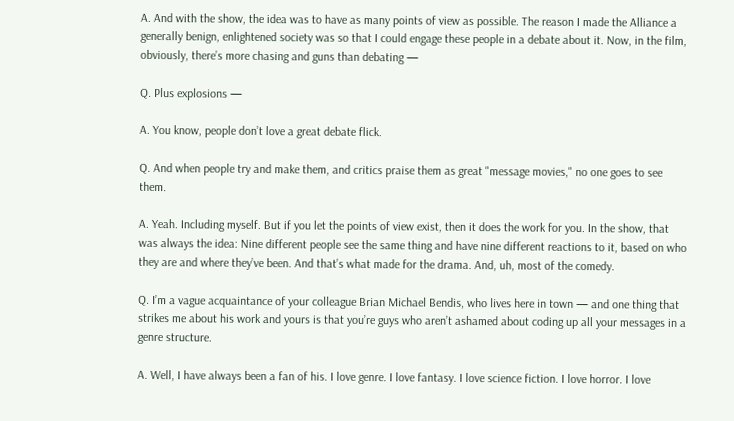A. And with the show, the idea was to have as many points of view as possible. The reason I made the Alliance a generally benign, enlightened society was so that I could engage these people in a debate about it. Now, in the film, obviously, there’s more chasing and guns than debating —

Q. Plus explosions —

A. You know, people don’t love a great debate flick.

Q. And when people try and make them, and critics praise them as great "message movies," no one goes to see them.

A. Yeah. Including myself. But if you let the points of view exist, then it does the work for you. In the show, that was always the idea: Nine different people see the same thing and have nine different reactions to it, based on who they are and where they’ve been. And that’s what made for the drama. And, uh, most of the comedy.

Q. I’m a vague acquaintance of your colleague Brian Michael Bendis, who lives here in town — and one thing that strikes me about his work and yours is that you’re guys who aren’t ashamed about coding up all your messages in a genre structure.

A. Well, I have always been a fan of his. I love genre. I love fantasy. I love science fiction. I love horror. I love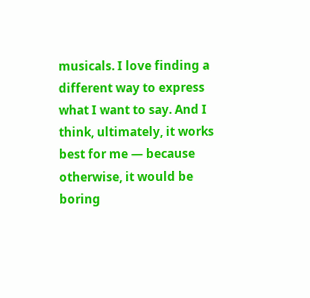musicals. I love finding a different way to express what I want to say. And I think, ultimately, it works best for me — because otherwise, it would be boring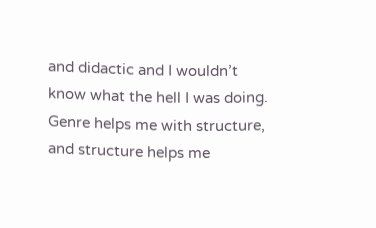and didactic and I wouldn’t know what the hell I was doing. Genre helps me with structure, and structure helps me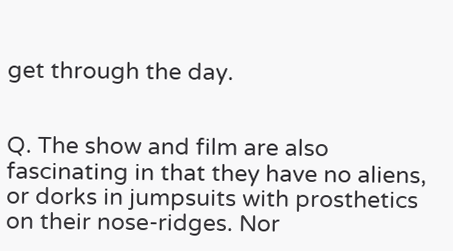get through the day.


Q. The show and film are also fascinating in that they have no aliens, or dorks in jumpsuits with prosthetics on their nose-ridges. Nor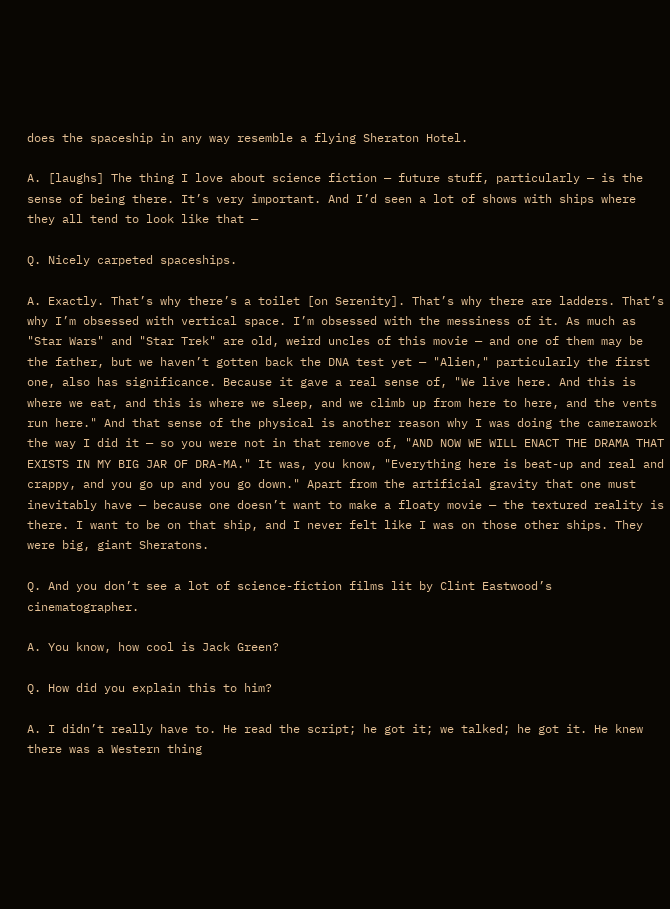does the spaceship in any way resemble a flying Sheraton Hotel.

A. [laughs] The thing I love about science fiction — future stuff, particularly — is the sense of being there. It’s very important. And I’d seen a lot of shows with ships where they all tend to look like that —

Q. Nicely carpeted spaceships.

A. Exactly. That’s why there’s a toilet [on Serenity]. That’s why there are ladders. That’s why I’m obsessed with vertical space. I’m obsessed with the messiness of it. As much as "Star Wars" and "Star Trek" are old, weird uncles of this movie — and one of them may be the father, but we haven’t gotten back the DNA test yet — "Alien," particularly the first one, also has significance. Because it gave a real sense of, "We live here. And this is where we eat, and this is where we sleep, and we climb up from here to here, and the vents run here." And that sense of the physical is another reason why I was doing the camerawork the way I did it — so you were not in that remove of, "AND NOW WE WILL ENACT THE DRAMA THAT EXISTS IN MY BIG JAR OF DRA-MA." It was, you know, "Everything here is beat-up and real and crappy, and you go up and you go down." Apart from the artificial gravity that one must inevitably have — because one doesn’t want to make a floaty movie — the textured reality is there. I want to be on that ship, and I never felt like I was on those other ships. They were big, giant Sheratons.

Q. And you don’t see a lot of science-fiction films lit by Clint Eastwood’s cinematographer.

A. You know, how cool is Jack Green?

Q. How did you explain this to him?

A. I didn’t really have to. He read the script; he got it; we talked; he got it. He knew there was a Western thing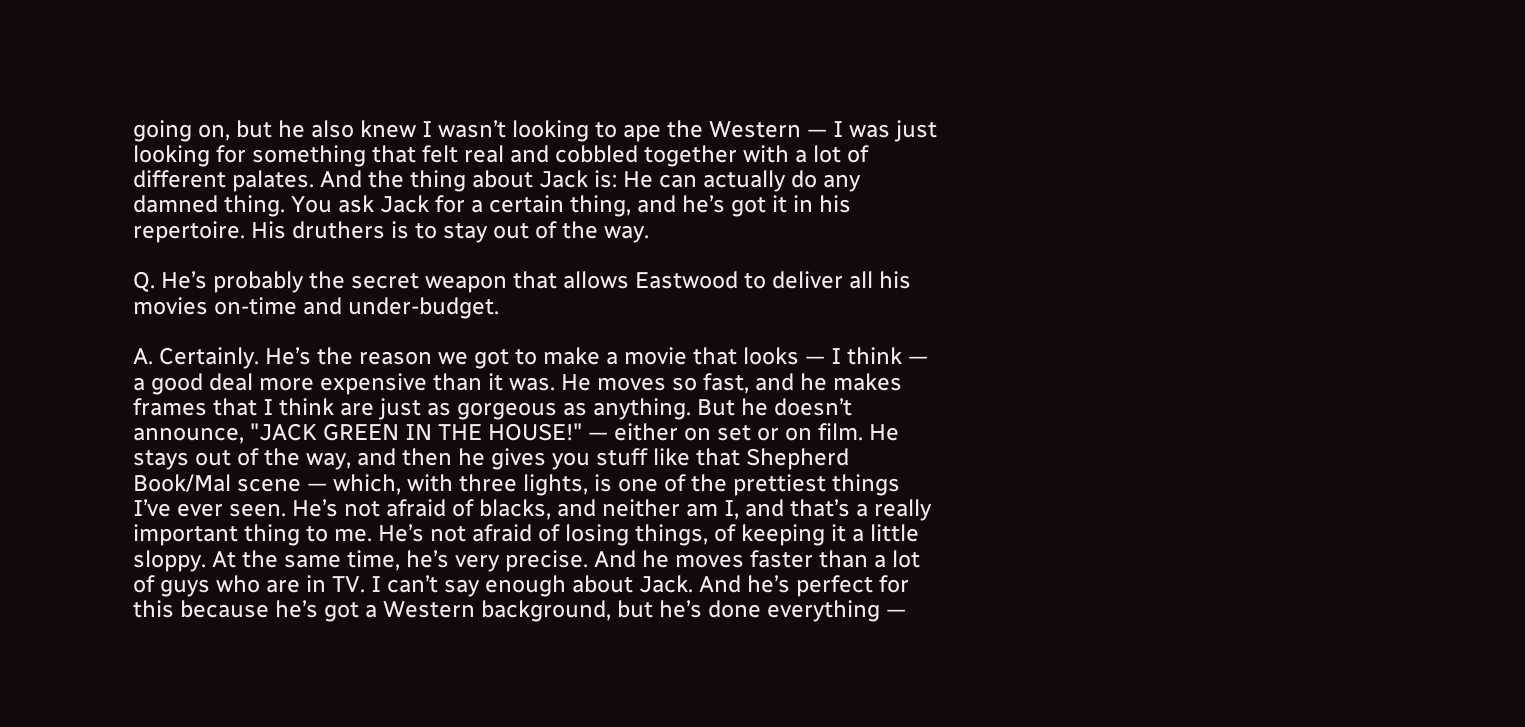going on, but he also knew I wasn’t looking to ape the Western — I was just looking for something that felt real and cobbled together with a lot of different palates. And the thing about Jack is: He can actually do any damned thing. You ask Jack for a certain thing, and he’s got it in his repertoire. His druthers is to stay out of the way.

Q. He’s probably the secret weapon that allows Eastwood to deliver all his movies on-time and under-budget.

A. Certainly. He’s the reason we got to make a movie that looks — I think — a good deal more expensive than it was. He moves so fast, and he makes frames that I think are just as gorgeous as anything. But he doesn’t announce, "JACK GREEN IN THE HOUSE!" — either on set or on film. He stays out of the way, and then he gives you stuff like that Shepherd Book/Mal scene — which, with three lights, is one of the prettiest things I’ve ever seen. He’s not afraid of blacks, and neither am I, and that’s a really important thing to me. He’s not afraid of losing things, of keeping it a little sloppy. At the same time, he’s very precise. And he moves faster than a lot of guys who are in TV. I can’t say enough about Jack. And he’s perfect for this because he’s got a Western background, but he’s done everything —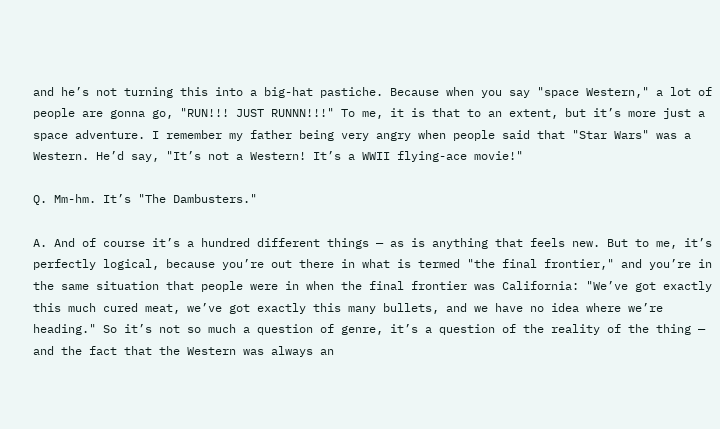and he’s not turning this into a big-hat pastiche. Because when you say "space Western," a lot of people are gonna go, "RUN!!! JUST RUNNN!!!" To me, it is that to an extent, but it’s more just a space adventure. I remember my father being very angry when people said that "Star Wars" was a Western. He’d say, "It’s not a Western! It’s a WWII flying-ace movie!"

Q. Mm-hm. It’s "The Dambusters."

A. And of course it’s a hundred different things — as is anything that feels new. But to me, it’s perfectly logical, because you’re out there in what is termed "the final frontier," and you’re in the same situation that people were in when the final frontier was California: "We’ve got exactly this much cured meat, we’ve got exactly this many bullets, and we have no idea where we’re heading." So it’s not so much a question of genre, it’s a question of the reality of the thing — and the fact that the Western was always an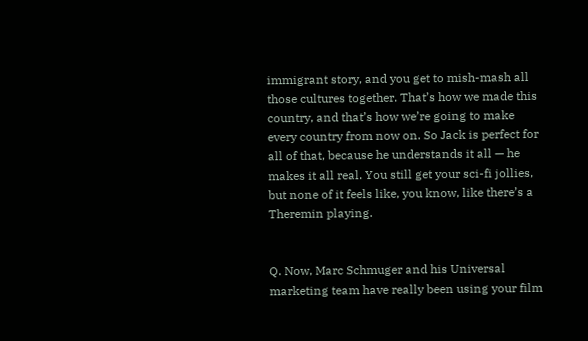immigrant story, and you get to mish-mash all those cultures together. That’s how we made this country, and that’s how we’re going to make every country from now on. So Jack is perfect for all of that, because he understands it all — he makes it all real. You still get your sci-fi jollies, but none of it feels like, you know, like there’s a Theremin playing.


Q. Now, Marc Schmuger and his Universal marketing team have really been using your film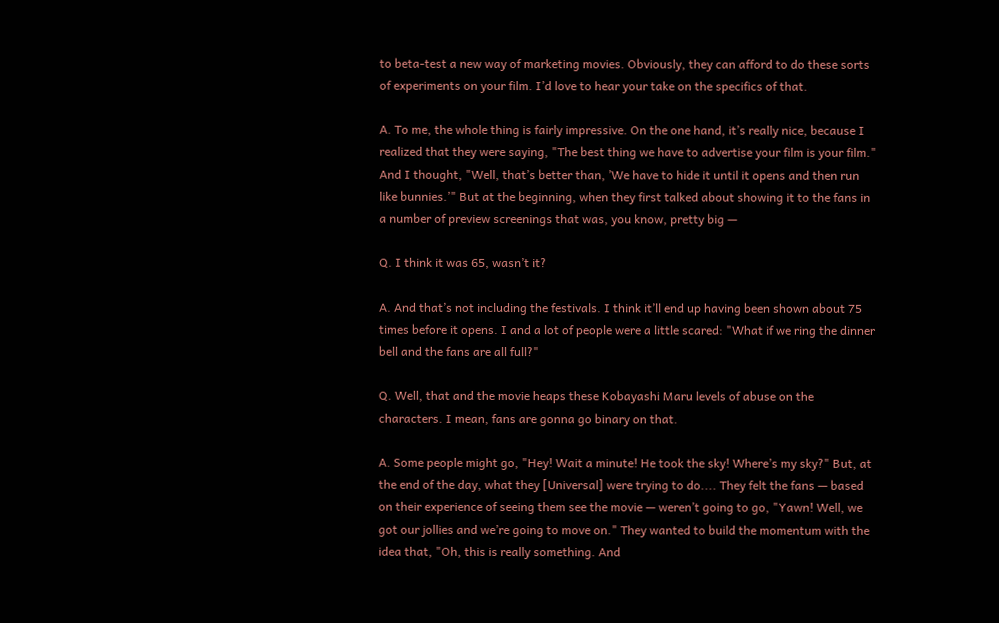to beta-test a new way of marketing movies. Obviously, they can afford to do these sorts of experiments on your film. I’d love to hear your take on the specifics of that.

A. To me, the whole thing is fairly impressive. On the one hand, it’s really nice, because I realized that they were saying, "The best thing we have to advertise your film is your film." And I thought, "Well, that’s better than, ’We have to hide it until it opens and then run like bunnies.’" But at the beginning, when they first talked about showing it to the fans in a number of preview screenings that was, you know, pretty big —

Q. I think it was 65, wasn’t it?

A. And that’s not including the festivals. I think it’ll end up having been shown about 75 times before it opens. I and a lot of people were a little scared: "What if we ring the dinner bell and the fans are all full?"

Q. Well, that and the movie heaps these Kobayashi Maru levels of abuse on the characters. I mean, fans are gonna go binary on that.

A. Some people might go, "Hey! Wait a minute! He took the sky! Where’s my sky?" But, at the end of the day, what they [Universal] were trying to do.... They felt the fans — based on their experience of seeing them see the movie — weren’t going to go, "Yawn! Well, we got our jollies and we’re going to move on." They wanted to build the momentum with the idea that, "Oh, this is really something. And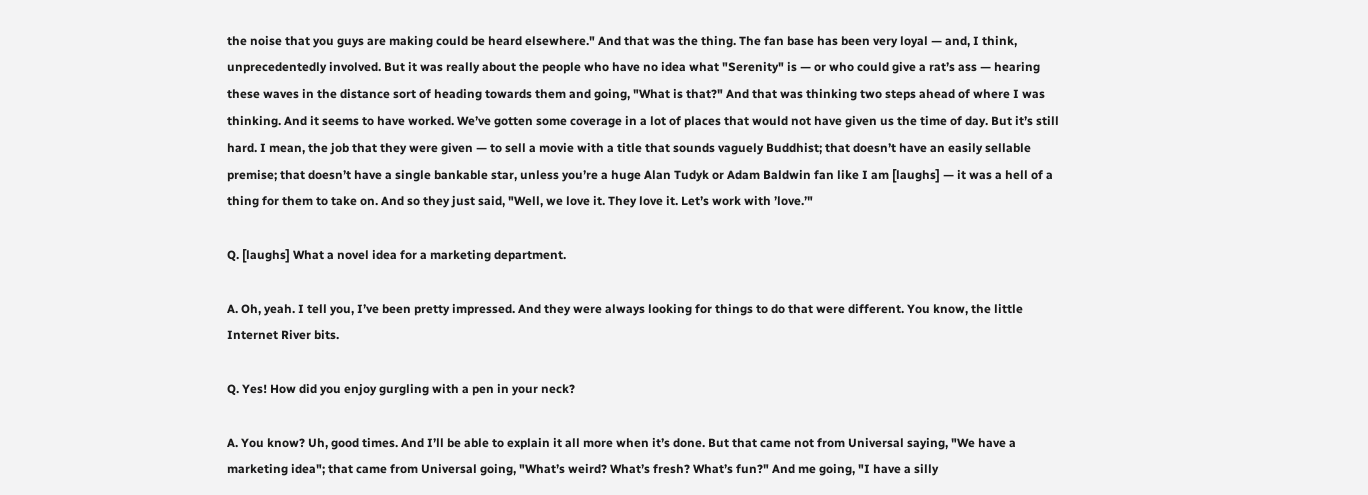the noise that you guys are making could be heard elsewhere." And that was the thing. The fan base has been very loyal — and, I think, unprecedentedly involved. But it was really about the people who have no idea what "Serenity" is — or who could give a rat’s ass — hearing these waves in the distance sort of heading towards them and going, "What is that?" And that was thinking two steps ahead of where I was thinking. And it seems to have worked. We’ve gotten some coverage in a lot of places that would not have given us the time of day. But it’s still hard. I mean, the job that they were given — to sell a movie with a title that sounds vaguely Buddhist; that doesn’t have an easily sellable premise; that doesn’t have a single bankable star, unless you’re a huge Alan Tudyk or Adam Baldwin fan like I am [laughs] — it was a hell of a thing for them to take on. And so they just said, "Well, we love it. They love it. Let’s work with ’love.’"

Q. [laughs] What a novel idea for a marketing department.

A. Oh, yeah. I tell you, I’ve been pretty impressed. And they were always looking for things to do that were different. You know, the little Internet River bits.

Q. Yes! How did you enjoy gurgling with a pen in your neck?

A. You know? Uh, good times. And I’ll be able to explain it all more when it’s done. But that came not from Universal saying, "We have a marketing idea"; that came from Universal going, "What’s weird? What’s fresh? What’s fun?" And me going, "I have a silly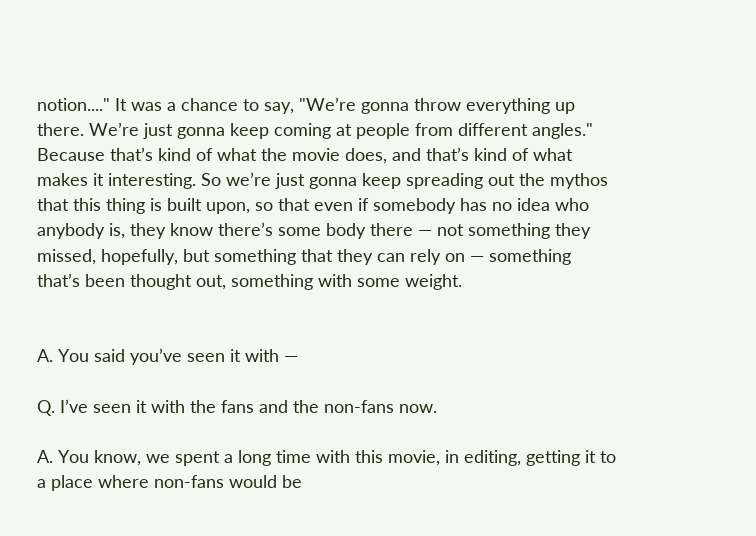notion...." It was a chance to say, "We’re gonna throw everything up there. We’re just gonna keep coming at people from different angles." Because that’s kind of what the movie does, and that’s kind of what makes it interesting. So we’re just gonna keep spreading out the mythos that this thing is built upon, so that even if somebody has no idea who anybody is, they know there’s some body there — not something they missed, hopefully, but something that they can rely on — something that’s been thought out, something with some weight.


A. You said you’ve seen it with —

Q. I’ve seen it with the fans and the non-fans now.

A. You know, we spent a long time with this movie, in editing, getting it to a place where non-fans would be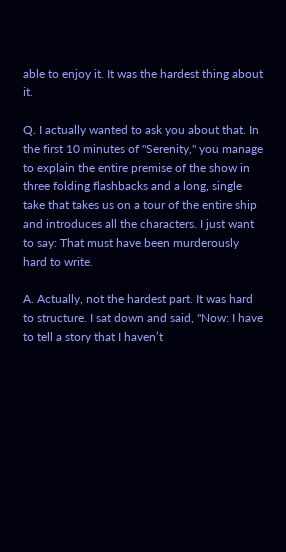able to enjoy it. It was the hardest thing about it.

Q. I actually wanted to ask you about that. In the first 10 minutes of "Serenity," you manage to explain the entire premise of the show in three folding flashbacks and a long, single take that takes us on a tour of the entire ship and introduces all the characters. I just want to say: That must have been murderously hard to write.

A. Actually, not the hardest part. It was hard to structure. I sat down and said, "Now: I have to tell a story that I haven’t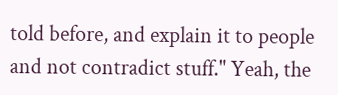told before, and explain it to people and not contradict stuff." Yeah, the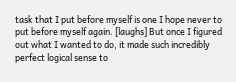task that I put before myself is one I hope never to put before myself again. [laughs] But once I figured out what I wanted to do, it made such incredibly perfect logical sense to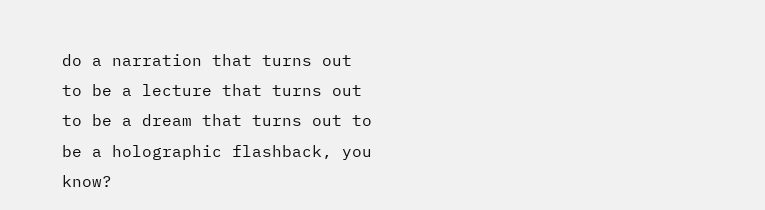do a narration that turns out to be a lecture that turns out to be a dream that turns out to be a holographic flashback, you know?